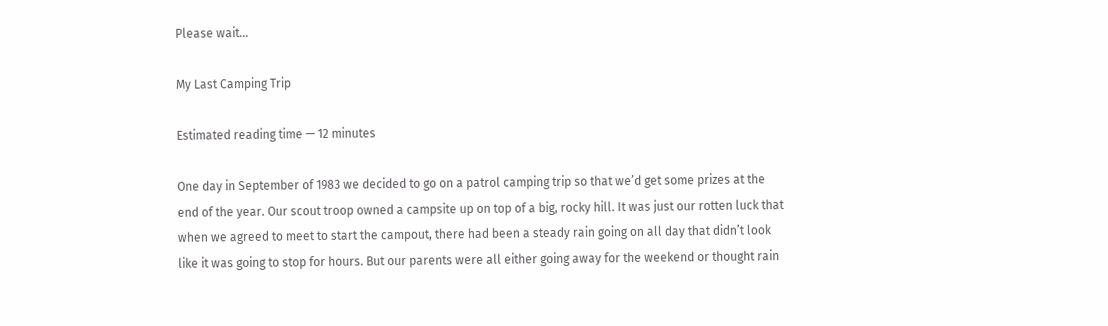Please wait...

My Last Camping Trip

Estimated reading time — 12 minutes

One day in September of 1983 we decided to go on a patrol camping trip so that we’d get some prizes at the end of the year. Our scout troop owned a campsite up on top of a big, rocky hill. It was just our rotten luck that when we agreed to meet to start the campout, there had been a steady rain going on all day that didn’t look like it was going to stop for hours. But our parents were all either going away for the weekend or thought rain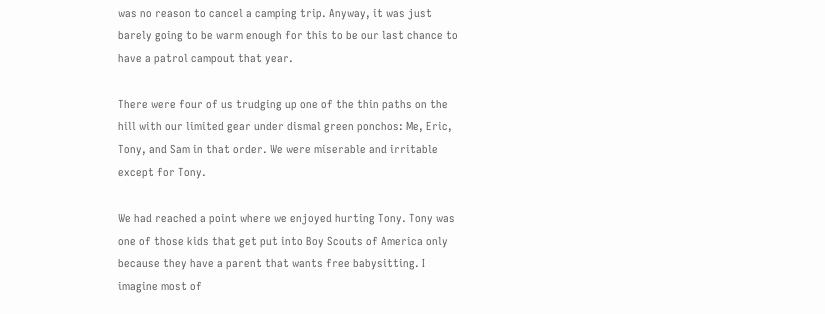was no reason to cancel a camping trip. Anyway, it was just barely going to be warm enough for this to be our last chance to have a patrol campout that year.

There were four of us trudging up one of the thin paths on the hill with our limited gear under dismal green ponchos: Me, Eric, Tony, and Sam in that order. We were miserable and irritable except for Tony.

We had reached a point where we enjoyed hurting Tony. Tony was one of those kids that get put into Boy Scouts of America only because they have a parent that wants free babysitting. I imagine most of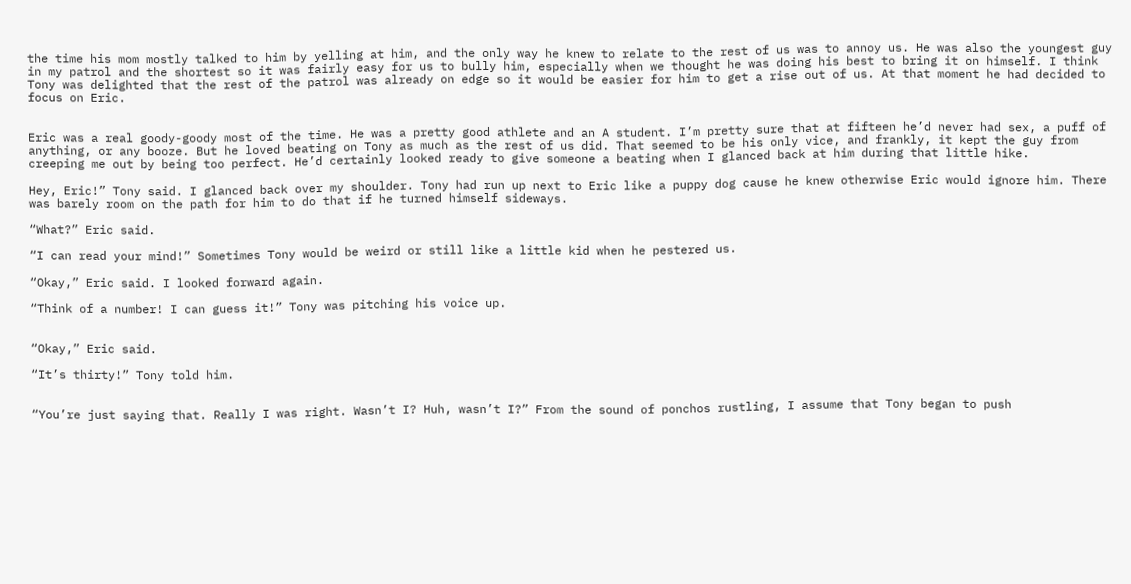the time his mom mostly talked to him by yelling at him, and the only way he knew to relate to the rest of us was to annoy us. He was also the youngest guy in my patrol and the shortest so it was fairly easy for us to bully him, especially when we thought he was doing his best to bring it on himself. I think Tony was delighted that the rest of the patrol was already on edge so it would be easier for him to get a rise out of us. At that moment he had decided to focus on Eric.


Eric was a real goody-goody most of the time. He was a pretty good athlete and an A student. I’m pretty sure that at fifteen he’d never had sex, a puff of anything, or any booze. But he loved beating on Tony as much as the rest of us did. That seemed to be his only vice, and frankly, it kept the guy from creeping me out by being too perfect. He’d certainly looked ready to give someone a beating when I glanced back at him during that little hike.

Hey, Eric!” Tony said. I glanced back over my shoulder. Tony had run up next to Eric like a puppy dog cause he knew otherwise Eric would ignore him. There was barely room on the path for him to do that if he turned himself sideways.

“What?” Eric said.

“I can read your mind!” Sometimes Tony would be weird or still like a little kid when he pestered us.

“Okay,” Eric said. I looked forward again.

“Think of a number! I can guess it!” Tony was pitching his voice up.


“Okay,” Eric said.

“It’s thirty!” Tony told him.


“You’re just saying that. Really I was right. Wasn’t I? Huh, wasn’t I?” From the sound of ponchos rustling, I assume that Tony began to push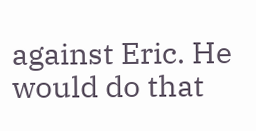against Eric. He would do that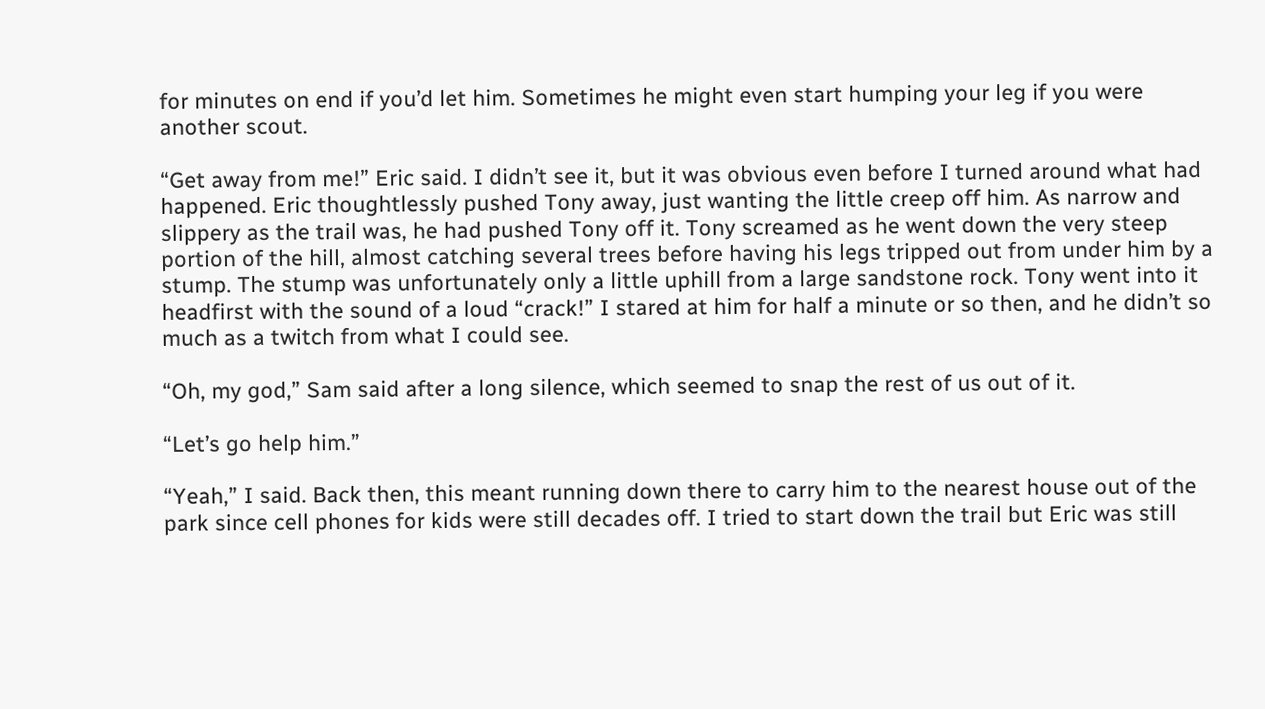for minutes on end if you’d let him. Sometimes he might even start humping your leg if you were another scout.

“Get away from me!” Eric said. I didn’t see it, but it was obvious even before I turned around what had happened. Eric thoughtlessly pushed Tony away, just wanting the little creep off him. As narrow and slippery as the trail was, he had pushed Tony off it. Tony screamed as he went down the very steep portion of the hill, almost catching several trees before having his legs tripped out from under him by a stump. The stump was unfortunately only a little uphill from a large sandstone rock. Tony went into it headfirst with the sound of a loud “crack!” I stared at him for half a minute or so then, and he didn’t so much as a twitch from what I could see.

“Oh, my god,” Sam said after a long silence, which seemed to snap the rest of us out of it.

“Let’s go help him.”

“Yeah,” I said. Back then, this meant running down there to carry him to the nearest house out of the park since cell phones for kids were still decades off. I tried to start down the trail but Eric was still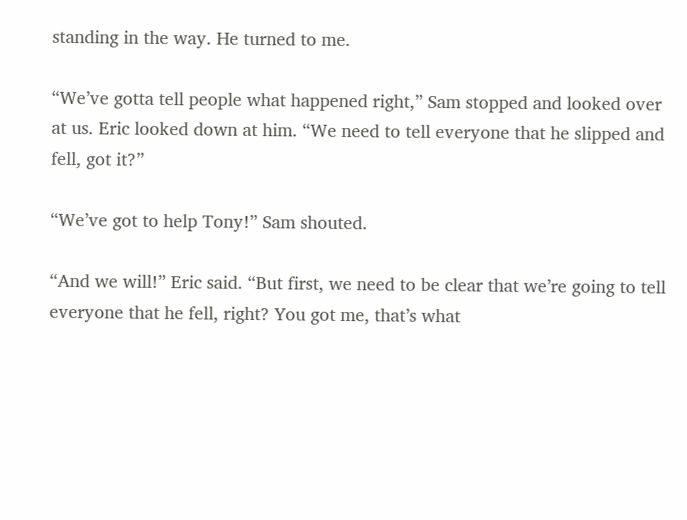standing in the way. He turned to me.

“We’ve gotta tell people what happened right,” Sam stopped and looked over at us. Eric looked down at him. “We need to tell everyone that he slipped and fell, got it?”

“We’ve got to help Tony!” Sam shouted.

“And we will!” Eric said. “But first, we need to be clear that we’re going to tell everyone that he fell, right? You got me, that’s what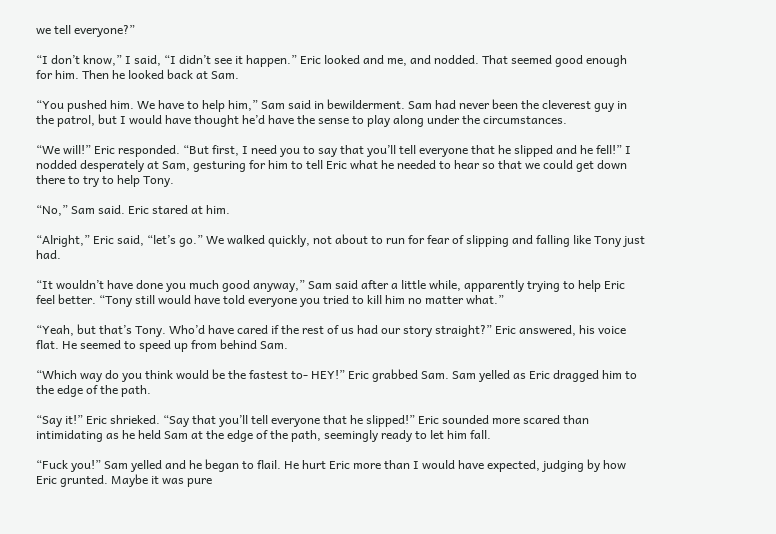we tell everyone?”

“I don’t know,” I said, “I didn’t see it happen.” Eric looked and me, and nodded. That seemed good enough for him. Then he looked back at Sam.

“You pushed him. We have to help him,” Sam said in bewilderment. Sam had never been the cleverest guy in the patrol, but I would have thought he’d have the sense to play along under the circumstances.

“We will!” Eric responded. “But first, I need you to say that you’ll tell everyone that he slipped and he fell!” I nodded desperately at Sam, gesturing for him to tell Eric what he needed to hear so that we could get down there to try to help Tony.

“No,” Sam said. Eric stared at him.

“Alright,” Eric said, “let’s go.” We walked quickly, not about to run for fear of slipping and falling like Tony just had.

“It wouldn’t have done you much good anyway,” Sam said after a little while, apparently trying to help Eric feel better. “Tony still would have told everyone you tried to kill him no matter what.”

“Yeah, but that’s Tony. Who’d have cared if the rest of us had our story straight?” Eric answered, his voice flat. He seemed to speed up from behind Sam.

“Which way do you think would be the fastest to- HEY!” Eric grabbed Sam. Sam yelled as Eric dragged him to the edge of the path.

“Say it!” Eric shrieked. “Say that you’ll tell everyone that he slipped!” Eric sounded more scared than intimidating as he held Sam at the edge of the path, seemingly ready to let him fall.

“Fuck you!” Sam yelled and he began to flail. He hurt Eric more than I would have expected, judging by how Eric grunted. Maybe it was pure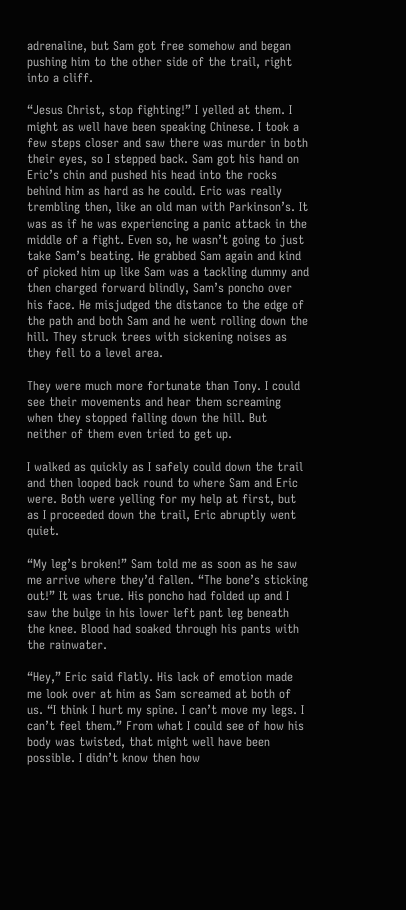adrenaline, but Sam got free somehow and began pushing him to the other side of the trail, right into a cliff.

“Jesus Christ, stop fighting!” I yelled at them. I might as well have been speaking Chinese. I took a few steps closer and saw there was murder in both their eyes, so I stepped back. Sam got his hand on Eric’s chin and pushed his head into the rocks behind him as hard as he could. Eric was really trembling then, like an old man with Parkinson’s. It was as if he was experiencing a panic attack in the middle of a fight. Even so, he wasn’t going to just take Sam’s beating. He grabbed Sam again and kind of picked him up like Sam was a tackling dummy and then charged forward blindly, Sam’s poncho over his face. He misjudged the distance to the edge of the path and both Sam and he went rolling down the hill. They struck trees with sickening noises as they fell to a level area.

They were much more fortunate than Tony. I could see their movements and hear them screaming when they stopped falling down the hill. But neither of them even tried to get up.

I walked as quickly as I safely could down the trail and then looped back round to where Sam and Eric were. Both were yelling for my help at first, but as I proceeded down the trail, Eric abruptly went quiet.

“My leg’s broken!” Sam told me as soon as he saw me arrive where they’d fallen. “The bone’s sticking out!” It was true. His poncho had folded up and I saw the bulge in his lower left pant leg beneath the knee. Blood had soaked through his pants with the rainwater.

“Hey,” Eric said flatly. His lack of emotion made me look over at him as Sam screamed at both of us. “I think I hurt my spine. I can’t move my legs. I can’t feel them.” From what I could see of how his body was twisted, that might well have been possible. I didn’t know then how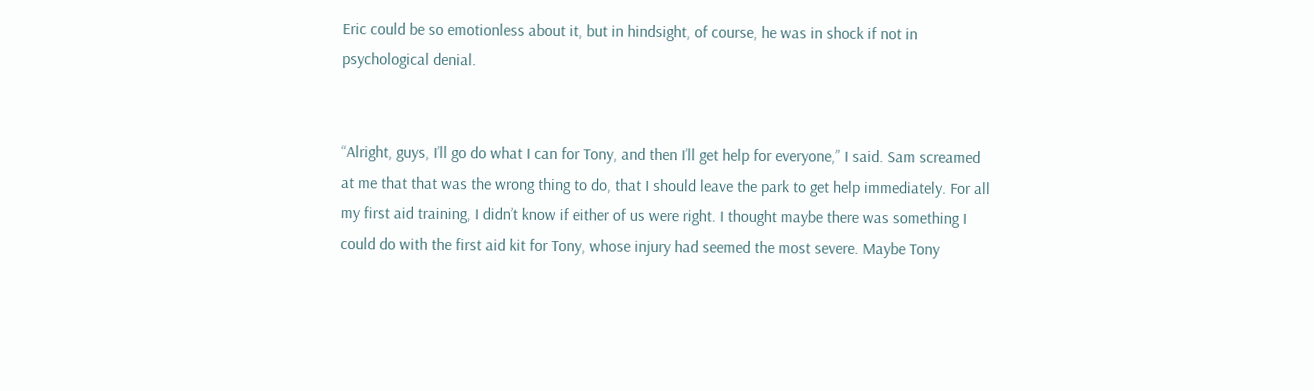Eric could be so emotionless about it, but in hindsight, of course, he was in shock if not in psychological denial.


“Alright, guys, I’ll go do what I can for Tony, and then I’ll get help for everyone,” I said. Sam screamed at me that that was the wrong thing to do, that I should leave the park to get help immediately. For all my first aid training, I didn’t know if either of us were right. I thought maybe there was something I could do with the first aid kit for Tony, whose injury had seemed the most severe. Maybe Tony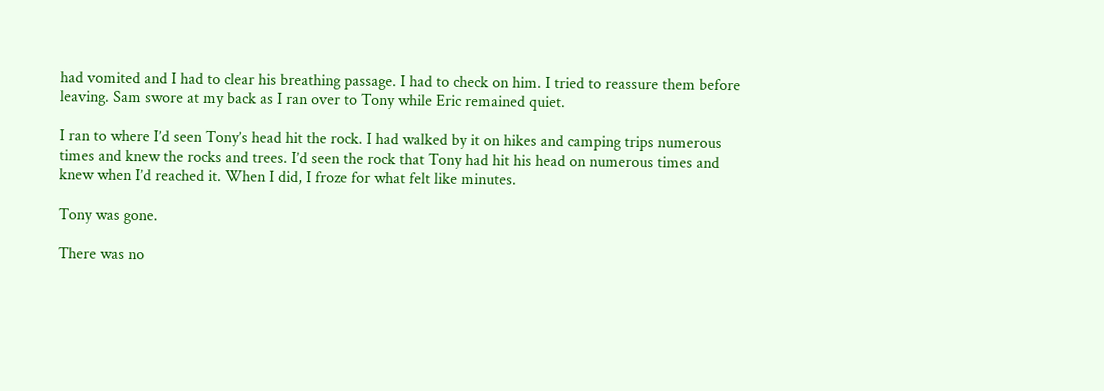had vomited and I had to clear his breathing passage. I had to check on him. I tried to reassure them before leaving. Sam swore at my back as I ran over to Tony while Eric remained quiet.

I ran to where I’d seen Tony’s head hit the rock. I had walked by it on hikes and camping trips numerous times and knew the rocks and trees. I’d seen the rock that Tony had hit his head on numerous times and knew when I’d reached it. When I did, I froze for what felt like minutes.

Tony was gone.

There was no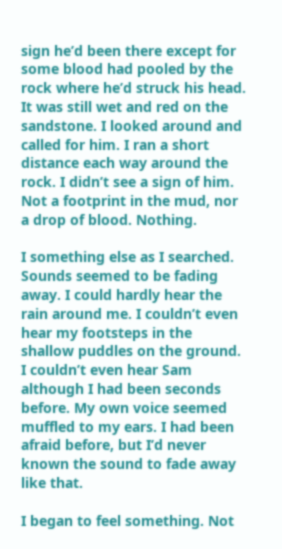sign he’d been there except for some blood had pooled by the rock where he’d struck his head. It was still wet and red on the sandstone. I looked around and called for him. I ran a short distance each way around the rock. I didn’t see a sign of him. Not a footprint in the mud, nor a drop of blood. Nothing.

I something else as I searched. Sounds seemed to be fading away. I could hardly hear the rain around me. I couldn’t even hear my footsteps in the shallow puddles on the ground. I couldn’t even hear Sam although I had been seconds before. My own voice seemed muffled to my ears. I had been afraid before, but I’d never known the sound to fade away like that.

I began to feel something. Not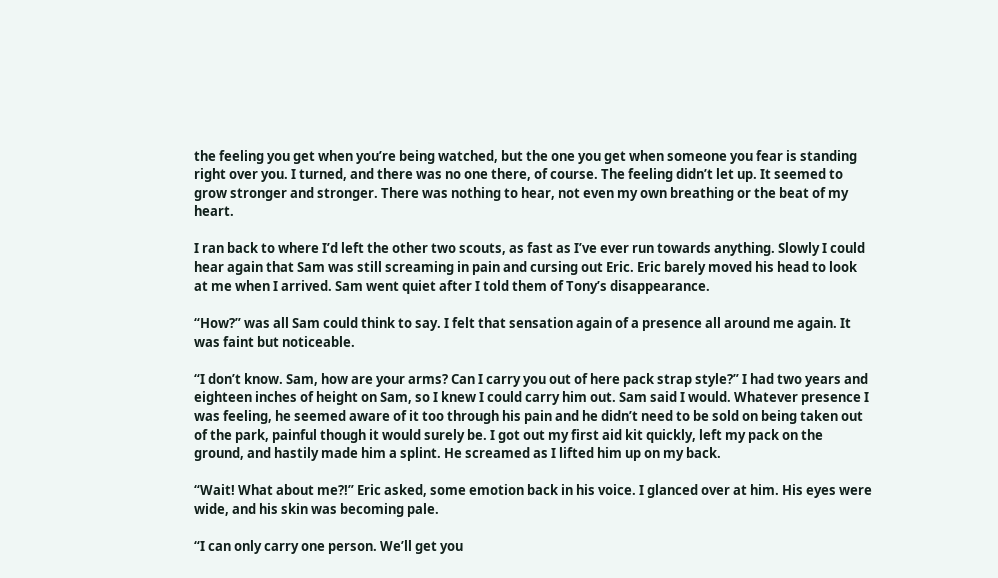the feeling you get when you’re being watched, but the one you get when someone you fear is standing right over you. I turned, and there was no one there, of course. The feeling didn’t let up. It seemed to grow stronger and stronger. There was nothing to hear, not even my own breathing or the beat of my heart.

I ran back to where I’d left the other two scouts, as fast as I’ve ever run towards anything. Slowly I could hear again that Sam was still screaming in pain and cursing out Eric. Eric barely moved his head to look at me when I arrived. Sam went quiet after I told them of Tony’s disappearance.

“How?” was all Sam could think to say. I felt that sensation again of a presence all around me again. It was faint but noticeable.

“I don’t know. Sam, how are your arms? Can I carry you out of here pack strap style?” I had two years and eighteen inches of height on Sam, so I knew I could carry him out. Sam said I would. Whatever presence I was feeling, he seemed aware of it too through his pain and he didn’t need to be sold on being taken out of the park, painful though it would surely be. I got out my first aid kit quickly, left my pack on the ground, and hastily made him a splint. He screamed as I lifted him up on my back.

“Wait! What about me?!” Eric asked, some emotion back in his voice. I glanced over at him. His eyes were wide, and his skin was becoming pale.

“I can only carry one person. We’ll get you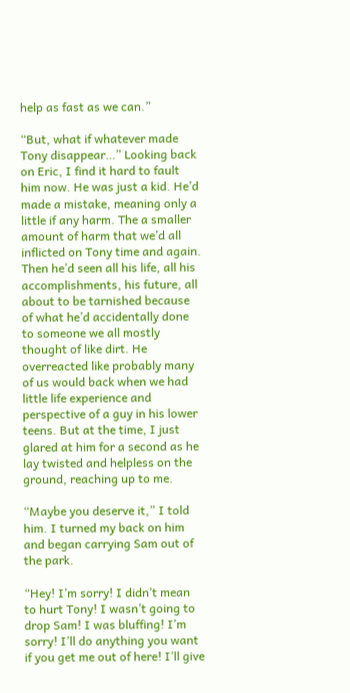help as fast as we can.”

“But, what if whatever made Tony disappear…” Looking back on Eric, I find it hard to fault him now. He was just a kid. He’d made a mistake, meaning only a little if any harm. The a smaller amount of harm that we’d all inflicted on Tony time and again. Then he’d seen all his life, all his accomplishments, his future, all about to be tarnished because of what he’d accidentally done to someone we all mostly thought of like dirt. He overreacted like probably many of us would back when we had little life experience and perspective of a guy in his lower teens. But at the time, I just glared at him for a second as he lay twisted and helpless on the ground, reaching up to me.

“Maybe you deserve it,” I told him. I turned my back on him and began carrying Sam out of the park.

“Hey! I’m sorry! I didn’t mean to hurt Tony! I wasn’t going to drop Sam! I was bluffing! I’m sorry! I’ll do anything you want if you get me out of here! I’ll give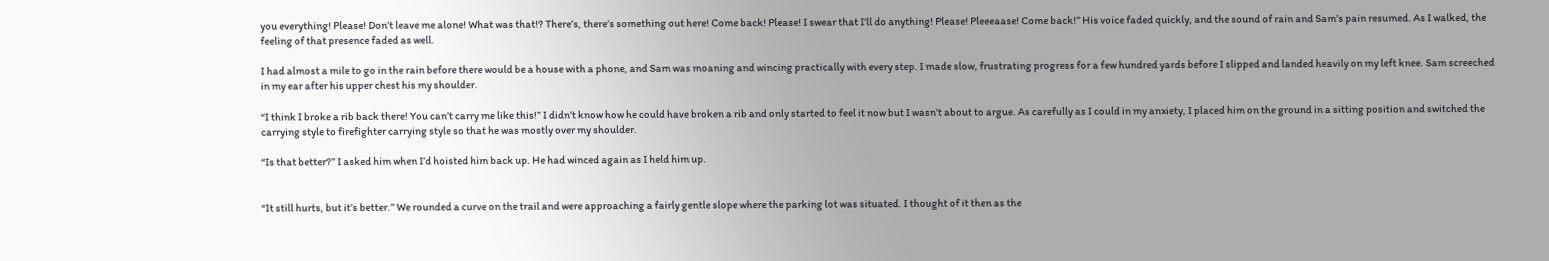you everything! Please! Don’t leave me alone! What was that!? There’s, there’s something out here! Come back! Please! I swear that I’ll do anything! Please! Pleeeaase! Come back!” His voice faded quickly, and the sound of rain and Sam’s pain resumed. As I walked, the feeling of that presence faded as well.

I had almost a mile to go in the rain before there would be a house with a phone, and Sam was moaning and wincing practically with every step. I made slow, frustrating progress for a few hundred yards before I slipped and landed heavily on my left knee. Sam screeched in my ear after his upper chest his my shoulder.

“I think I broke a rib back there! You can’t carry me like this!” I didn’t know how he could have broken a rib and only started to feel it now but I wasn’t about to argue. As carefully as I could in my anxiety, I placed him on the ground in a sitting position and switched the carrying style to firefighter carrying style so that he was mostly over my shoulder.

“Is that better?” I asked him when I’d hoisted him back up. He had winced again as I held him up.


“It still hurts, but it’s better.” We rounded a curve on the trail and were approaching a fairly gentle slope where the parking lot was situated. I thought of it then as the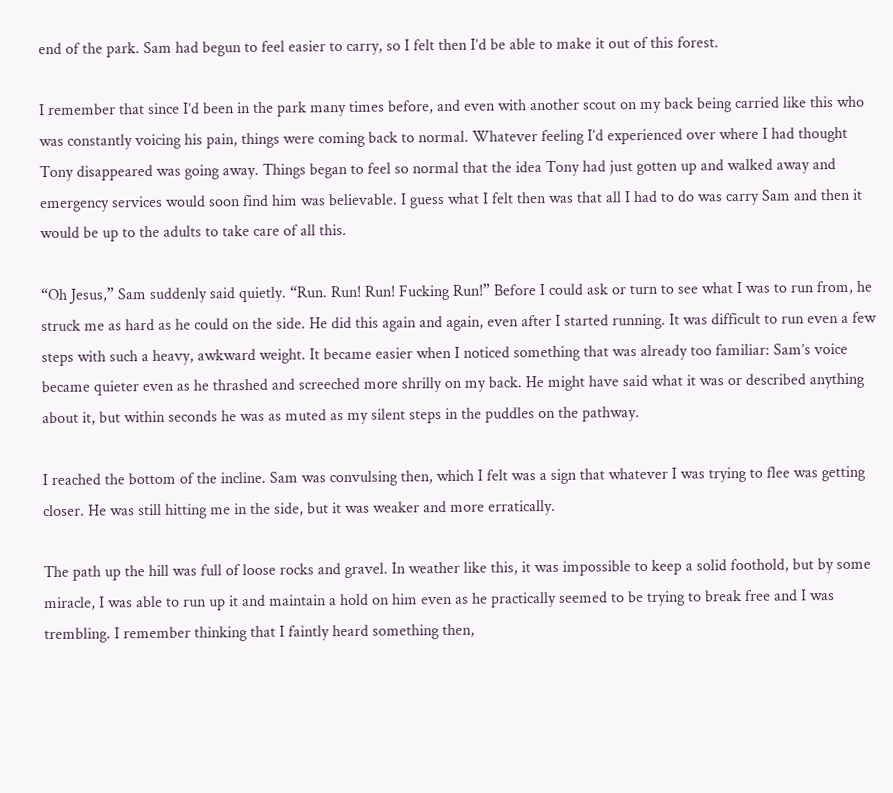end of the park. Sam had begun to feel easier to carry, so I felt then I’d be able to make it out of this forest.

I remember that since I’d been in the park many times before, and even with another scout on my back being carried like this who was constantly voicing his pain, things were coming back to normal. Whatever feeling I’d experienced over where I had thought Tony disappeared was going away. Things began to feel so normal that the idea Tony had just gotten up and walked away and emergency services would soon find him was believable. I guess what I felt then was that all I had to do was carry Sam and then it would be up to the adults to take care of all this.

“Oh Jesus,” Sam suddenly said quietly. “Run. Run! Run! Fucking Run!” Before I could ask or turn to see what I was to run from, he struck me as hard as he could on the side. He did this again and again, even after I started running. It was difficult to run even a few steps with such a heavy, awkward weight. It became easier when I noticed something that was already too familiar: Sam’s voice became quieter even as he thrashed and screeched more shrilly on my back. He might have said what it was or described anything about it, but within seconds he was as muted as my silent steps in the puddles on the pathway.

I reached the bottom of the incline. Sam was convulsing then, which I felt was a sign that whatever I was trying to flee was getting closer. He was still hitting me in the side, but it was weaker and more erratically.

The path up the hill was full of loose rocks and gravel. In weather like this, it was impossible to keep a solid foothold, but by some miracle, I was able to run up it and maintain a hold on him even as he practically seemed to be trying to break free and I was trembling. I remember thinking that I faintly heard something then,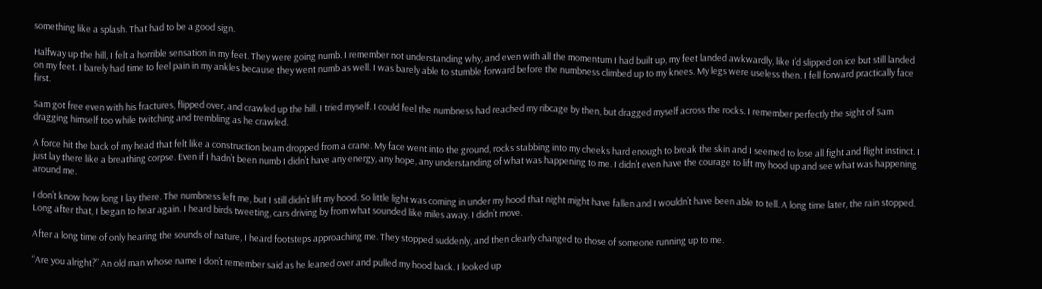something like a splash. That had to be a good sign.

Halfway up the hill, I felt a horrible sensation in my feet. They were going numb. I remember not understanding why, and even with all the momentum I had built up, my feet landed awkwardly, like I’d slipped on ice but still landed on my feet. I barely had time to feel pain in my ankles because they went numb as well. I was barely able to stumble forward before the numbness climbed up to my knees. My legs were useless then. I fell forward practically face first.

Sam got free even with his fractures, flipped over, and crawled up the hill. I tried myself. I could feel the numbness had reached my ribcage by then, but dragged myself across the rocks. I remember perfectly the sight of Sam dragging himself too while twitching and trembling as he crawled.

A force hit the back of my head that felt like a construction beam dropped from a crane. My face went into the ground, rocks stabbing into my cheeks hard enough to break the skin and I seemed to lose all fight and flight instinct. I just lay there like a breathing corpse. Even if I hadn’t been numb I didn’t have any energy, any hope, any understanding of what was happening to me. I didn’t even have the courage to lift my hood up and see what was happening around me.

I don’t know how long I lay there. The numbness left me, but I still didn’t lift my hood. So little light was coming in under my hood that night might have fallen and I wouldn’t have been able to tell. A long time later, the rain stopped. Long after that, I began to hear again. I heard birds tweeting, cars driving by from what sounded like miles away. I didn’t move.

After a long time of only hearing the sounds of nature, I heard footsteps approaching me. They stopped suddenly, and then clearly changed to those of someone running up to me.

“Are you alright?” An old man whose name I don’t remember said as he leaned over and pulled my hood back. I looked up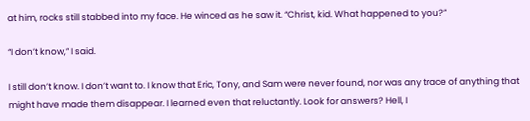at him, rocks still stabbed into my face. He winced as he saw it. “Christ, kid. What happened to you?”

“I don’t know,” I said.

I still don’t know. I don’t want to. I know that Eric, Tony, and Sam were never found, nor was any trace of anything that might have made them disappear. I learned even that reluctantly. Look for answers? Hell, I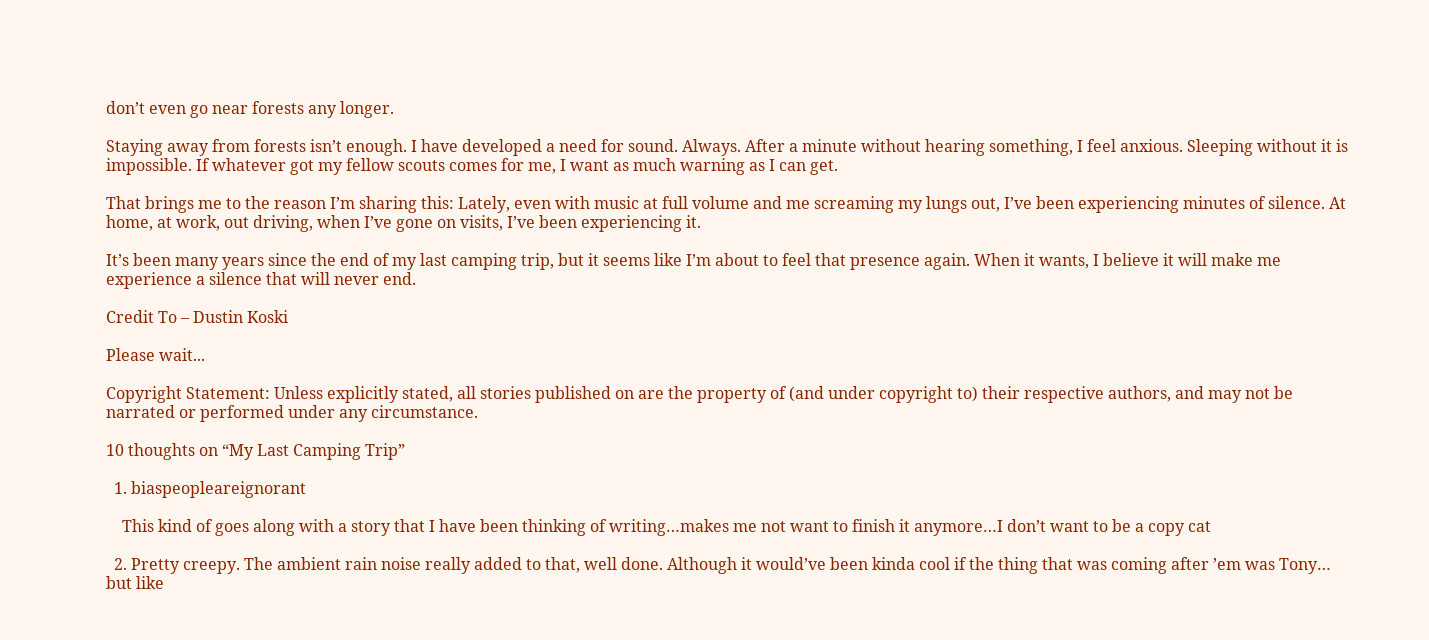don’t even go near forests any longer.

Staying away from forests isn’t enough. I have developed a need for sound. Always. After a minute without hearing something, I feel anxious. Sleeping without it is impossible. If whatever got my fellow scouts comes for me, I want as much warning as I can get.

That brings me to the reason I’m sharing this: Lately, even with music at full volume and me screaming my lungs out, I’ve been experiencing minutes of silence. At home, at work, out driving, when I’ve gone on visits, I’ve been experiencing it.

It’s been many years since the end of my last camping trip, but it seems like I’m about to feel that presence again. When it wants, I believe it will make me experience a silence that will never end.

Credit To – Dustin Koski

Please wait...

Copyright Statement: Unless explicitly stated, all stories published on are the property of (and under copyright to) their respective authors, and may not be narrated or performed under any circumstance.

10 thoughts on “My Last Camping Trip”

  1. biaspeopleareignorant

    This kind of goes along with a story that I have been thinking of writing…makes me not want to finish it anymore…I don’t want to be a copy cat

  2. Pretty creepy. The ambient rain noise really added to that, well done. Although it would’ve been kinda cool if the thing that was coming after ’em was Tony… but like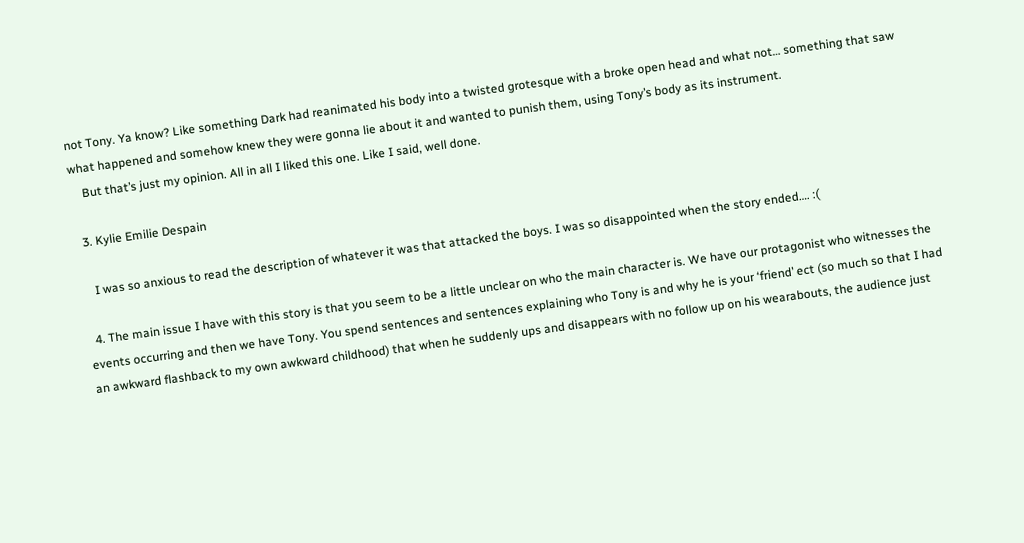not Tony. Ya know? Like something Dark had reanimated his body into a twisted grotesque with a broke open head and what not… something that saw what happened and somehow knew they were gonna lie about it and wanted to punish them, using Tony’s body as its instrument.
    But that’s just my opinion. All in all I liked this one. Like I said, well done.

  3. Kylie Emilie Despain

    I was so anxious to read the description of whatever it was that attacked the boys. I was so disappointed when the story ended…. :(

  4. The main issue I have with this story is that you seem to be a little unclear on who the main character is. We have our protagonist who witnesses the events occurring and then we have Tony. You spend sentences and sentences explaining who Tony is and why he is your ‘friend’ ect (so much so that I had an awkward flashback to my own awkward childhood) that when he suddenly ups and disappears with no follow up on his wearabouts, the audience just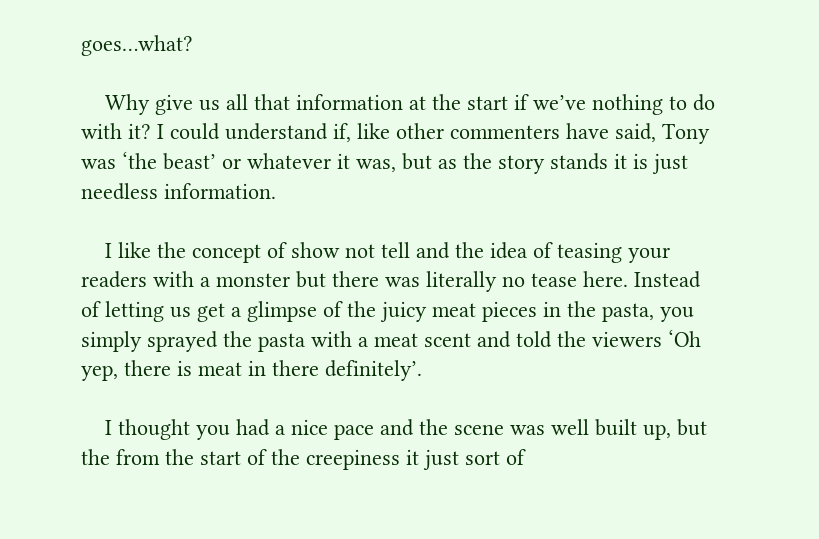goes…what?

    Why give us all that information at the start if we’ve nothing to do with it? I could understand if, like other commenters have said, Tony was ‘the beast’ or whatever it was, but as the story stands it is just needless information.

    I like the concept of show not tell and the idea of teasing your readers with a monster but there was literally no tease here. Instead of letting us get a glimpse of the juicy meat pieces in the pasta, you simply sprayed the pasta with a meat scent and told the viewers ‘Oh yep, there is meat in there definitely’.

    I thought you had a nice pace and the scene was well built up, but the from the start of the creepiness it just sort of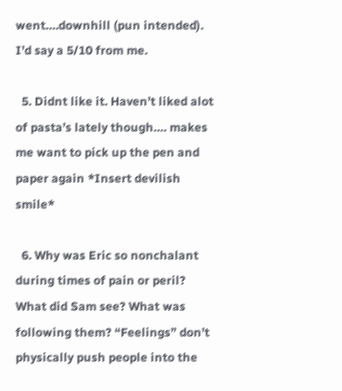went….downhill (pun intended). I’d say a 5/10 from me.

  5. Didnt like it. Haven’t liked alot of pasta’s lately though…. makes me want to pick up the pen and paper again *Insert devilish smile*

  6. Why was Eric so nonchalant during times of pain or peril? What did Sam see? What was following them? “Feelings” don’t physically push people into the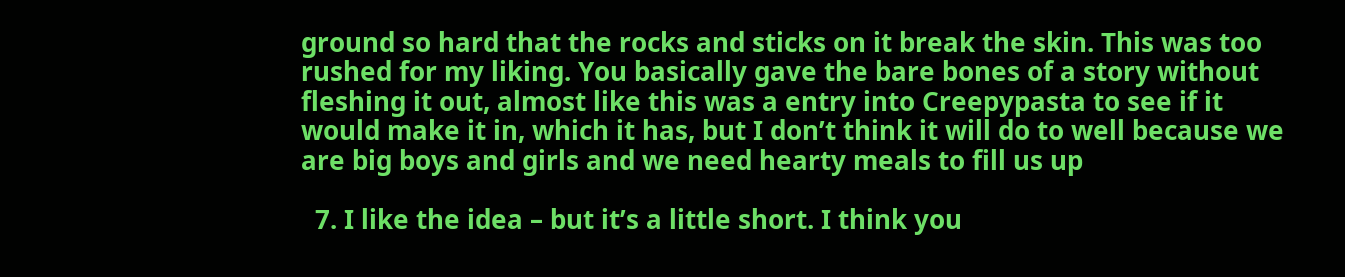ground so hard that the rocks and sticks on it break the skin. This was too rushed for my liking. You basically gave the bare bones of a story without fleshing it out, almost like this was a entry into Creepypasta to see if it would make it in, which it has, but I don’t think it will do to well because we are big boys and girls and we need hearty meals to fill us up

  7. I like the idea – but it’s a little short. I think you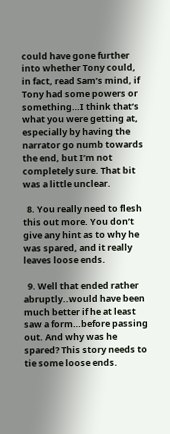could have gone further into whether Tony could, in fact, read Sam’s mind, if Tony had some powers or something…I think that’s what you were getting at, especially by having the narrator go numb towards the end, but I’m not completely sure. That bit was a little unclear.

  8. You really need to flesh this out more. You don’t give any hint as to why he was spared, and it really leaves loose ends.

  9. Well that ended rather abruptly..would have been much better if he at least saw a form…before passing out. And why was he spared? This story needs to tie some loose ends.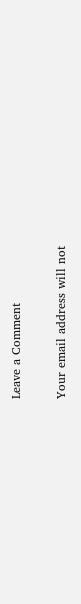Leave a Comment

Your email address will not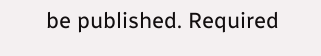be published. Required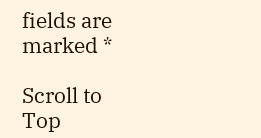fields are marked *

Scroll to Top